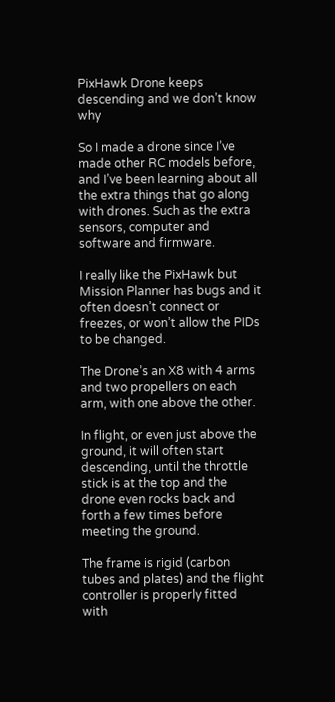PixHawk Drone keeps descending and we don’t know why

So I made a drone since I’ve made other RC models before, and I’ve been learning about all the extra things that go along with drones. Such as the extra sensors, computer and software and firmware.

I really like the PixHawk but Mission Planner has bugs and it often doesn’t connect or freezes, or won’t allow the PIDs to be changed.

The Drone’s an X8 with 4 arms and two propellers on each arm, with one above the other.

In flight, or even just above the ground, it will often start descending, until the throttle stick is at the top and the drone even rocks back and forth a few times before meeting the ground.

The frame is rigid (carbon tubes and plates) and the flight controller is properly fitted with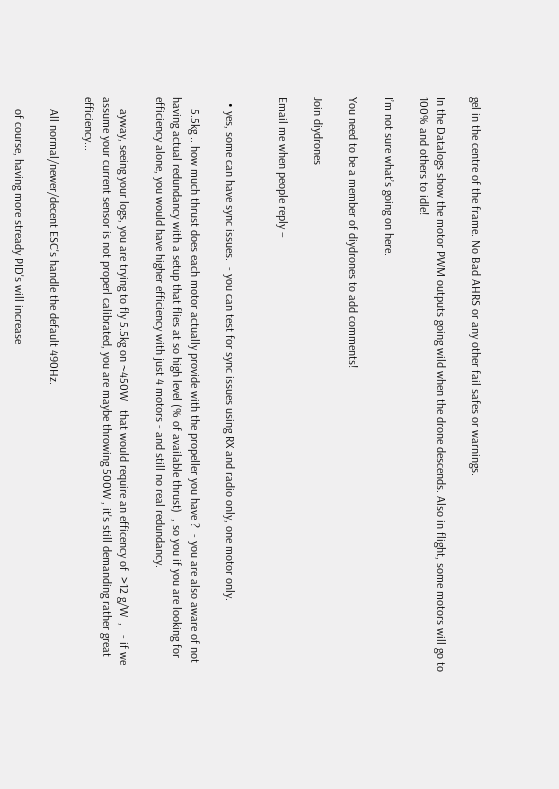gel in the centre of the frame. No Bad AHRS or any other fail safes or warnings.

In the Datalogs show the motor PWM outputs going wild when the drone descends. Also in flight, some motors will go to 100% and others to idle!

I’m not sure what’s going on here.

You need to be a member of diydrones to add comments!

Join diydrones

Email me when people reply –


  • yes, some can have sync issues.  - you can test for sync issues using RX and radio only, one motor only.

    5.5kg .. how much thrust does each motor actually provide with the propeller you have ?  - you are also aware of not having actual redundancy with a setup that flies at so high level (% of available thrust)  , so you if you are looking for efficiency alone, you would have higher efficiency with just 4 motors - and still no real redundancy.

    ayway, seeing your logs, you are trying to fly 5.5kg on ~450W   that would require an efficency of  >12 g/W  ,   - if we assume your current sensor is not properl calibrated, you are maybe throwing 500W , it's still demanding rather great efficiency...

    All normal/newer/decent ESC's handle the default 490Hz.

    of course, having more stready PID's will increase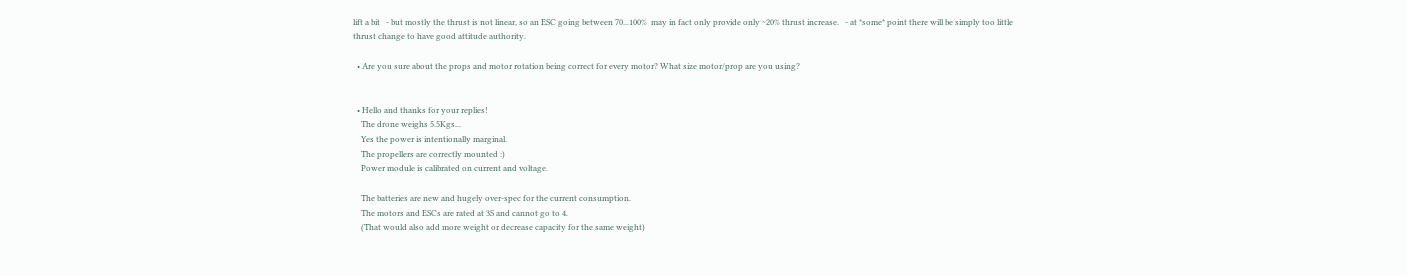lift a bit   - but mostly the thrust is not linear, so an ESC going between 70...100%  may in fact only provide only ~20% thrust increase.   - at *some* point there will be simply too little thrust change to have good attitude authority.

  • Are you sure about the props and motor rotation being correct for every motor? What size motor/prop are you using?


  • Hello and thanks for your replies!
    The drone weighs 5.5Kgs...
    Yes the power is intentionally marginal.
    The propellers are correctly mounted :)
    Power module is calibrated on current and voltage.

    The batteries are new and hugely over-spec for the current consumption.
    The motors and ESCs are rated at 3S and cannot go to 4.
    (That would also add more weight or decrease capacity for the same weight)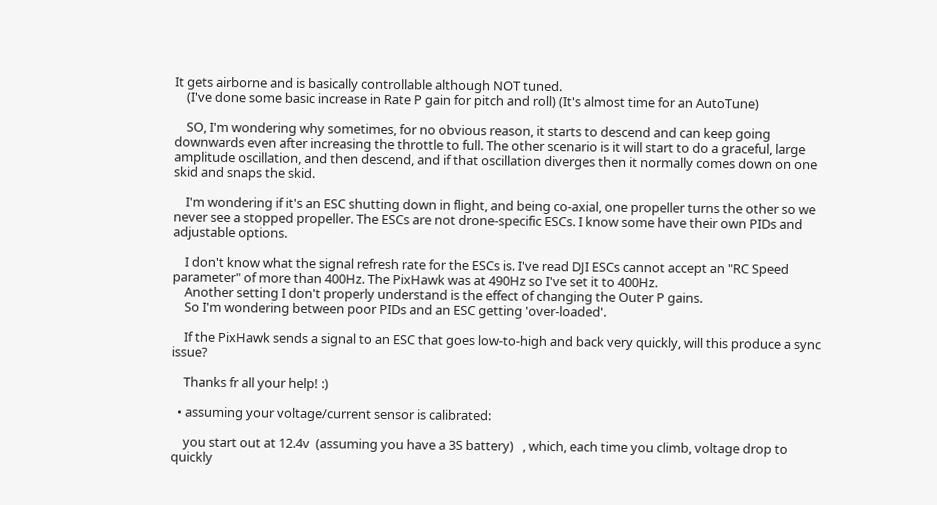It gets airborne and is basically controllable although NOT tuned.
    (I've done some basic increase in Rate P gain for pitch and roll) (It's almost time for an AutoTune)

    SO, I'm wondering why sometimes, for no obvious reason, it starts to descend and can keep going downwards even after increasing the throttle to full. The other scenario is it will start to do a graceful, large amplitude oscillation, and then descend, and if that oscillation diverges then it normally comes down on one skid and snaps the skid.

    I'm wondering if it's an ESC shutting down in flight, and being co-axial, one propeller turns the other so we never see a stopped propeller. The ESCs are not drone-specific ESCs. I know some have their own PIDs and adjustable options.

    I don't know what the signal refresh rate for the ESCs is. I've read DJI ESCs cannot accept an "RC Speed parameter" of more than 400Hz. The PixHawk was at 490Hz so I've set it to 400Hz.
    Another setting I don't properly understand is the effect of changing the Outer P gains.
    So I'm wondering between poor PIDs and an ESC getting 'over-loaded'.

    If the PixHawk sends a signal to an ESC that goes low-to-high and back very quickly, will this produce a sync issue?

    Thanks fr all your help! :)

  • assuming your voltage/current sensor is calibrated:

    you start out at 12.4v  (assuming you have a 3S battery)   , which, each time you climb, voltage drop to  quickly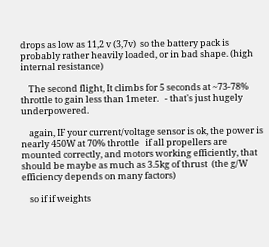drops as low as 11,2 v (3,7v)  so the battery pack is probably rather heavily loaded, or in bad shape. (high internal resistance)

    The second flight, It climbs for 5 seconds at ~73-78% throttle to gain less than 1meter.   - that's just hugely underpowered.

    again, IF your current/voltage sensor is ok, the power is nearly 450W at 70% throttle   if all propellers are mounted correctly, and motors working efficiently, that should be maybe as much as 3.5kg of thrust  (the g/W efficiency depends on many factors)

    so if if weights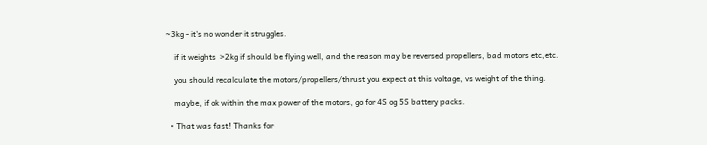~3kg - it's no wonder it struggles.

    if it weights  >2kg if should be flying well, and the reason may be reversed propellers, bad motors etc,etc.

    you should recalculate the motors/propellers/thrust you expect at this voltage, vs weight of the thing.

    maybe, if ok within the max power of the motors, go for 4S og 5S battery packs.

  • That was fast! Thanks for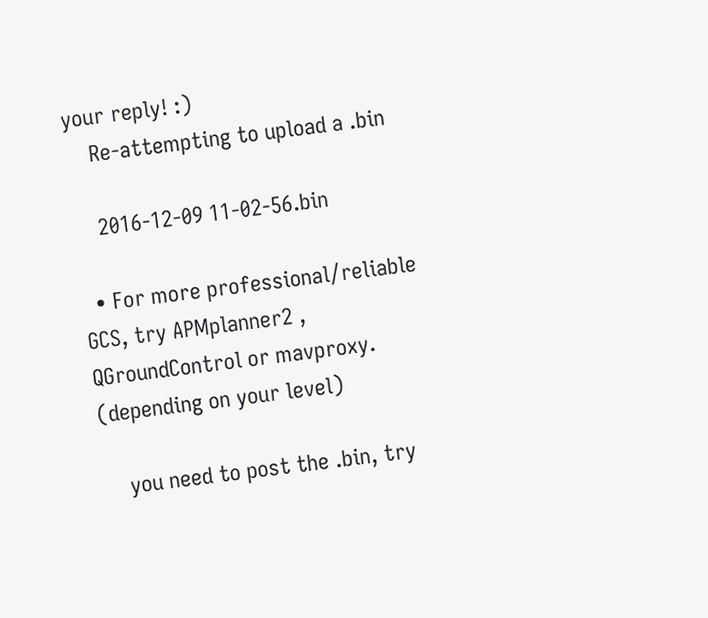your reply! :)
    Re-attempting to upload a .bin

    2016-12-09 11-02-56.bin

  • For more professional/reliable GCS, try APMplanner2 , QGroundControl or mavproxy.  (depending on your level)

    you need to post the .bin, try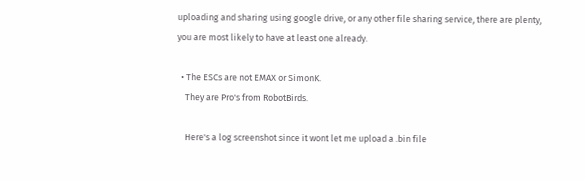uploading and sharing using google drive, or any other file sharing service, there are plenty, you are most likely to have at least one already.

  • The ESCs are not EMAX or SimonK.
    They are Pro's from RobotBirds.

    Here's a log screenshot since it wont let me upload a .bin file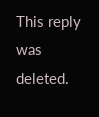This reply was deleted.